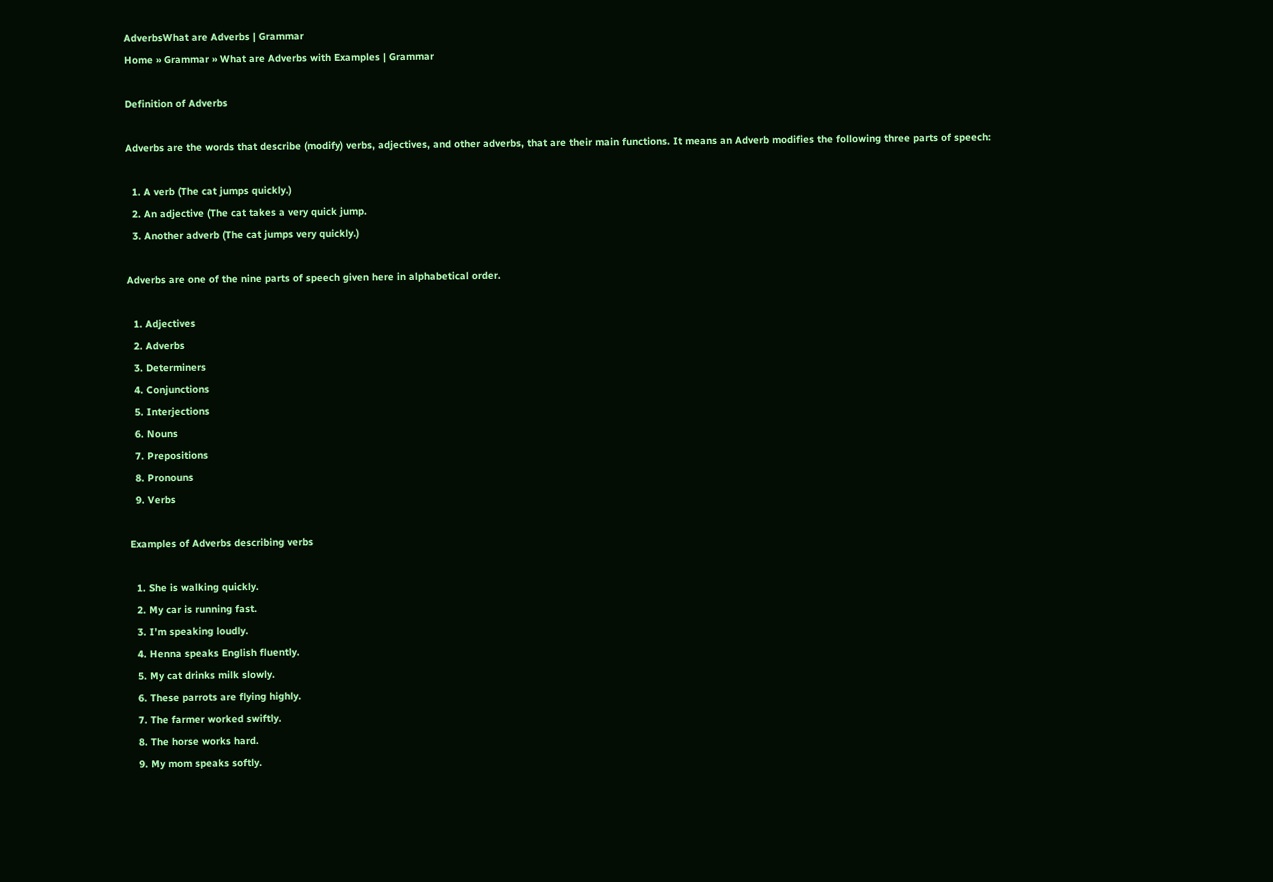AdverbsWhat are Adverbs | Grammar
Home » Grammar » What are Adverbs with Examples | Grammar

Definition of Adverbs

Adverbs are the words that describe (modify) verbs, adjectives, and other adverbs, that are their main functions. It means an Adverb modifies the following three parts of speech:

  1. A verb (The cat jumps quickly.)
  2. An adjective (The cat takes a very quick jump.
  3. Another adverb (The cat jumps very quickly.)

Adverbs are one of the nine parts of speech given here in alphabetical order.

  1. Adjectives
  2. Adverbs
  3. Determiners
  4. Conjunctions
  5. Interjections
  6. Nouns
  7. Prepositions
  8. Pronouns
  9. Verbs

Examples of Adverbs describing verbs

  1. She is walking quickly.
  2. My car is running fast.
  3. I’m speaking loudly.
  4. Henna speaks English fluently.
  5. My cat drinks milk slowly.
  6. These parrots are flying highly.
  7. The farmer worked swiftly.
  8. The horse works hard.
  9. My mom speaks softly.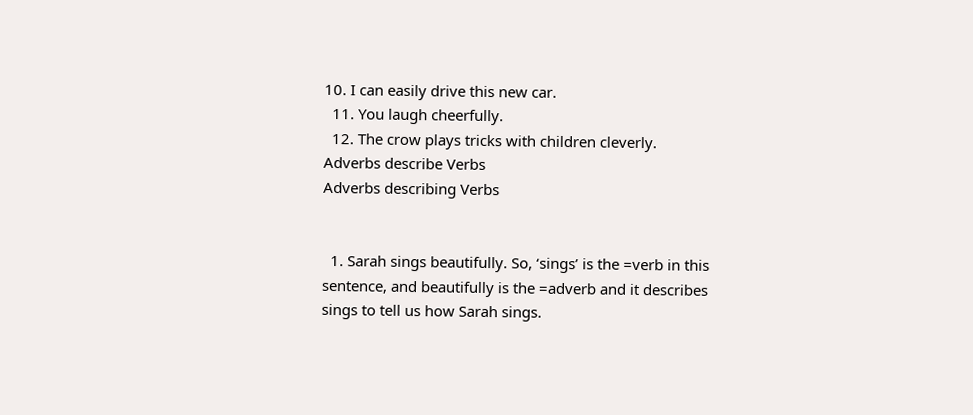10. I can easily drive this new car.
  11. You laugh cheerfully.
  12. The crow plays tricks with children cleverly.
Adverbs describe Verbs
Adverbs describing Verbs


  1. Sarah sings beautifully. So, ‘sings’ is the =verb in this sentence, and beautifully is the =adverb and it describes sings to tell us how Sarah sings.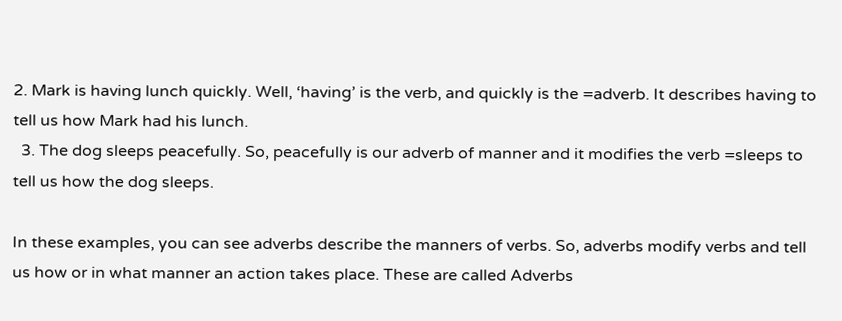2. Mark is having lunch quickly. Well, ‘having’ is the verb, and quickly is the =adverb. It describes having to tell us how Mark had his lunch.
  3. The dog sleeps peacefully. So, peacefully is our adverb of manner and it modifies the verb =sleeps to tell us how the dog sleeps.

In these examples, you can see adverbs describe the manners of verbs. So, adverbs modify verbs and tell us how or in what manner an action takes place. These are called Adverbs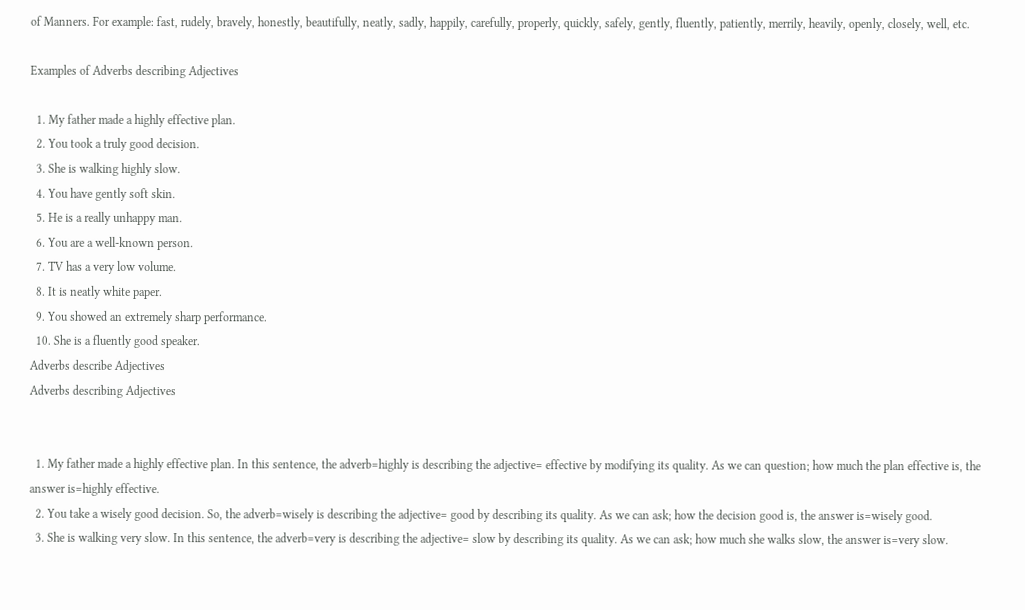of Manners. For example: fast, rudely, bravely, honestly, beautifully, neatly, sadly, happily, carefully, properly, quickly, safely, gently, fluently, patiently, merrily, heavily, openly, closely, well, etc.

Examples of Adverbs describing Adjectives

  1. My father made a highly effective plan.
  2. You took a truly good decision.
  3. She is walking highly slow.
  4. You have gently soft skin.
  5. He is a really unhappy man.
  6. You are a well-known person.
  7. TV has a very low volume.
  8. It is neatly white paper.
  9. You showed an extremely sharp performance.
  10. She is a fluently good speaker.
Adverbs describe Adjectives
Adverbs describing Adjectives


  1. My father made a highly effective plan. In this sentence, the adverb=highly is describing the adjective= effective by modifying its quality. As we can question; how much the plan effective is, the answer is=highly effective.
  2. You take a wisely good decision. So, the adverb=wisely is describing the adjective= good by describing its quality. As we can ask; how the decision good is, the answer is=wisely good.
  3. She is walking very slow. In this sentence, the adverb=very is describing the adjective= slow by describing its quality. As we can ask; how much she walks slow, the answer is=very slow.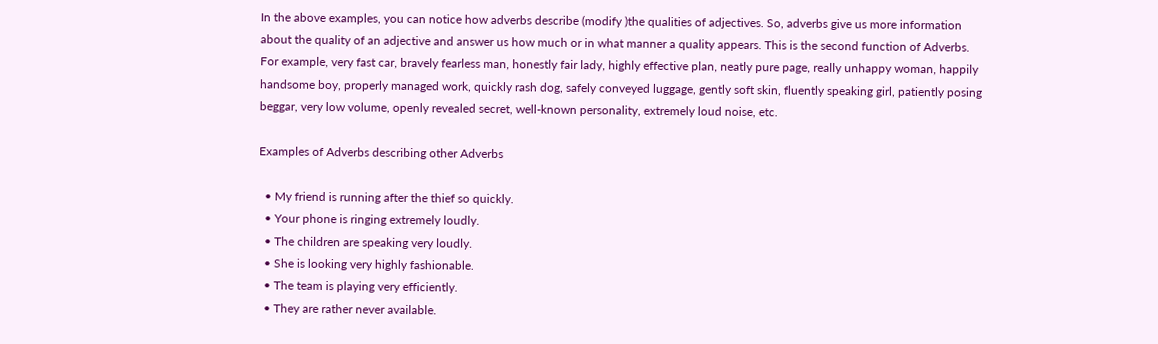In the above examples, you can notice how adverbs describe (modify )the qualities of adjectives. So, adverbs give us more information about the quality of an adjective and answer us how much or in what manner a quality appears. This is the second function of Adverbs. For example, very fast car, bravely fearless man, honestly fair lady, highly effective plan, neatly pure page, really unhappy woman, happily handsome boy, properly managed work, quickly rash dog, safely conveyed luggage, gently soft skin, fluently speaking girl, patiently posing beggar, very low volume, openly revealed secret, well-known personality, extremely loud noise, etc.

Examples of Adverbs describing other Adverbs

  • My friend is running after the thief so quickly.
  • Your phone is ringing extremely loudly.
  • The children are speaking very loudly.
  • She is looking very highly fashionable.
  • The team is playing very efficiently.
  • They are rather never available.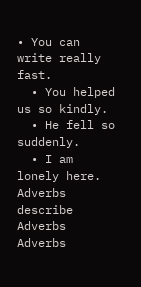• You can write really fast.
  • You helped us so kindly.
  • He fell so suddenly.
  • I am lonely here.
Adverbs describe Adverbs
Adverbs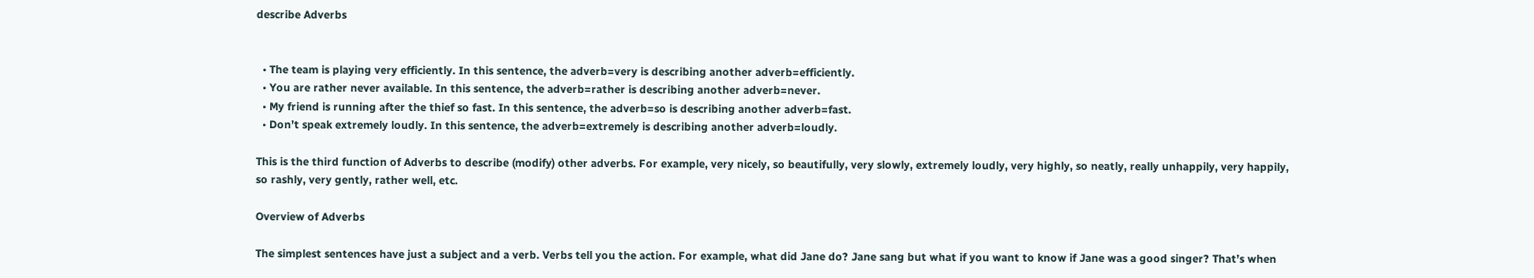describe Adverbs


  • The team is playing very efficiently. In this sentence, the adverb=very is describing another adverb=efficiently.
  • You are rather never available. In this sentence, the adverb=rather is describing another adverb=never.
  • My friend is running after the thief so fast. In this sentence, the adverb=so is describing another adverb=fast.
  • Don’t speak extremely loudly. In this sentence, the adverb=extremely is describing another adverb=loudly.

This is the third function of Adverbs to describe (modify) other adverbs. For example, very nicely, so beautifully, very slowly, extremely loudly, very highly, so neatly, really unhappily, very happily, so rashly, very gently, rather well, etc.

Overview of Adverbs

The simplest sentences have just a subject and a verb. Verbs tell you the action. For example, what did Jane do? Jane sang but what if you want to know if Jane was a good singer? That’s when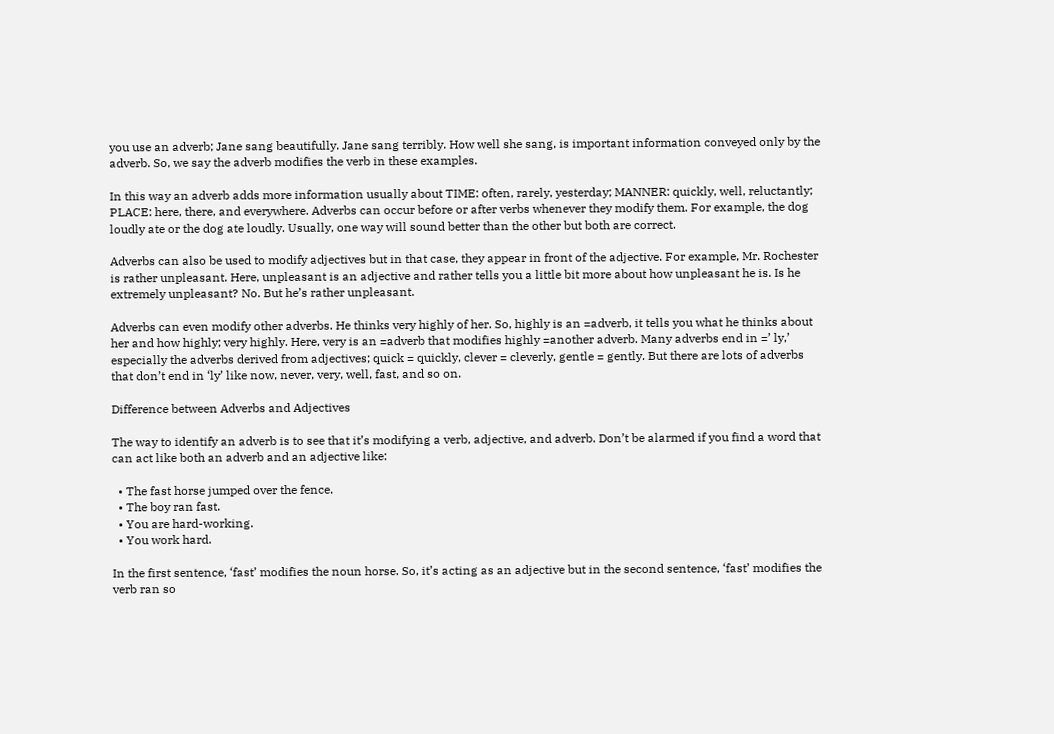you use an adverb; Jane sang beautifully. Jane sang terribly. How well she sang, is important information conveyed only by the adverb. So, we say the adverb modifies the verb in these examples.

In this way an adverb adds more information usually about TIME: often, rarely, yesterday; MANNER: quickly, well, reluctantly; PLACE: here, there, and everywhere. Adverbs can occur before or after verbs whenever they modify them. For example, the dog loudly ate or the dog ate loudly. Usually, one way will sound better than the other but both are correct.

Adverbs can also be used to modify adjectives but in that case, they appear in front of the adjective. For example, Mr. Rochester is rather unpleasant. Here, unpleasant is an adjective and rather tells you a little bit more about how unpleasant he is. Is he extremely unpleasant? No. But he’s rather unpleasant.

Adverbs can even modify other adverbs. He thinks very highly of her. So, highly is an =adverb, it tells you what he thinks about her and how highly; very highly. Here, very is an =adverb that modifies highly =another adverb. Many adverbs end in =’ ly,’ especially the adverbs derived from adjectives; quick = quickly, clever = cleverly, gentle = gently. But there are lots of adverbs that don’t end in ‘ly’ like now, never, very, well, fast, and so on.

Difference between Adverbs and Adjectives

The way to identify an adverb is to see that it’s modifying a verb, adjective, and adverb. Don’t be alarmed if you find a word that can act like both an adverb and an adjective like:

  • The fast horse jumped over the fence.
  • The boy ran fast.
  • You are hard-working.
  • You work hard.

In the first sentence, ‘fast’ modifies the noun horse. So, it’s acting as an adjective but in the second sentence, ‘fast’ modifies the verb ran so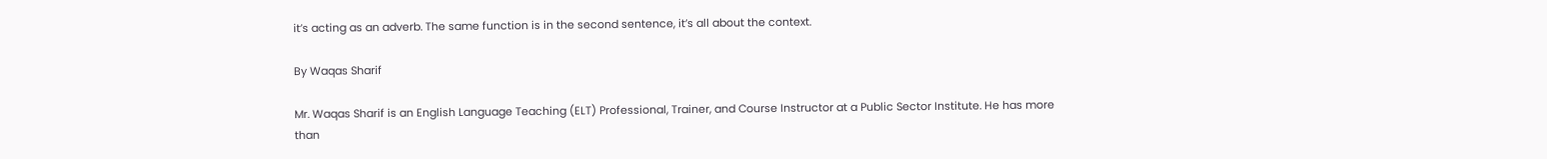it’s acting as an adverb. The same function is in the second sentence, it’s all about the context.

By Waqas Sharif

Mr. Waqas Sharif is an English Language Teaching (ELT) Professional, Trainer, and Course Instructor at a Public Sector Institute. He has more than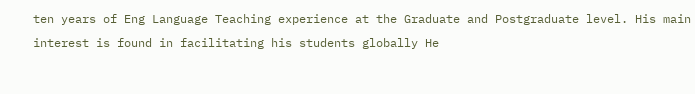ten years of Eng Language Teaching experience at the Graduate and Postgraduate level. His main interest is found in facilitating his students globally He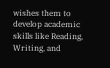wishes them to develop academic skills like Reading, Writing, and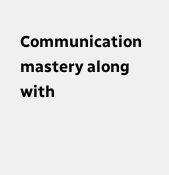Communication mastery along with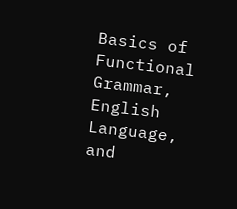Basics of Functional Grammar, English Language, and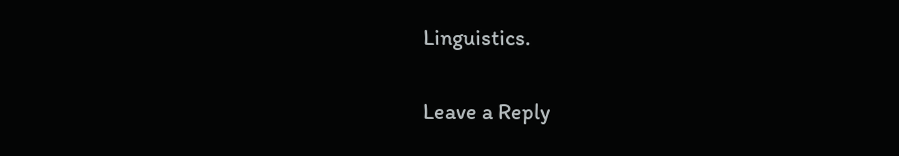Linguistics.

Leave a Reply